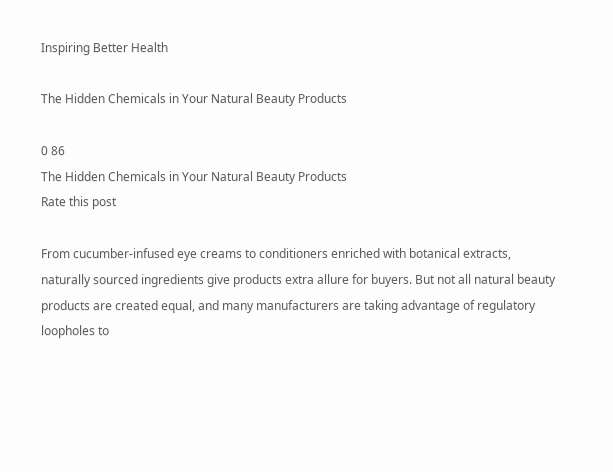Inspiring Better Health

The Hidden Chemicals in Your Natural Beauty Products

0 86
The Hidden Chemicals in Your Natural Beauty Products
Rate this post

From cucumber-infused eye creams to conditioners enriched with botanical extracts, naturally sourced ingredients give products extra allure for buyers. But not all natural beauty products are created equal, and many manufacturers are taking advantage of regulatory loopholes to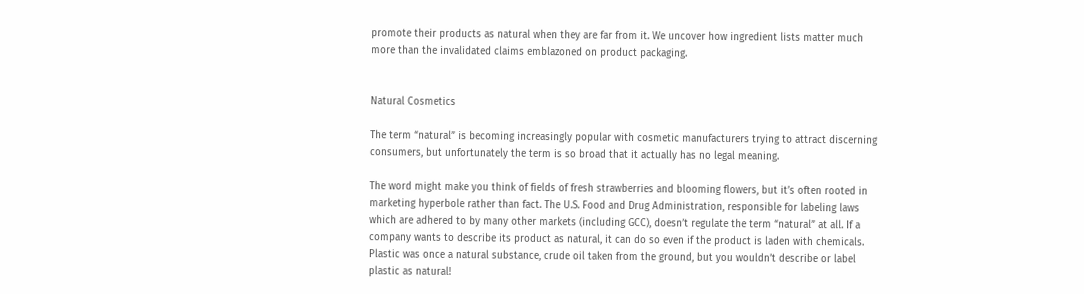promote their products as natural when they are far from it. We uncover how ingredient lists matter much more than the invalidated claims emblazoned on product packaging.


Natural Cosmetics

The term “natural” is becoming increasingly popular with cosmetic manufacturers trying to attract discerning consumers, but unfortunately the term is so broad that it actually has no legal meaning.

The word might make you think of fields of fresh strawberries and blooming flowers, but it’s often rooted in marketing hyperbole rather than fact. The U.S. Food and Drug Administration, responsible for labeling laws which are adhered to by many other markets (including GCC), doesn’t regulate the term “natural” at all. If a company wants to describe its product as natural, it can do so even if the product is laden with chemicals. Plastic was once a natural substance, crude oil taken from the ground, but you wouldn’t describe or label plastic as natural!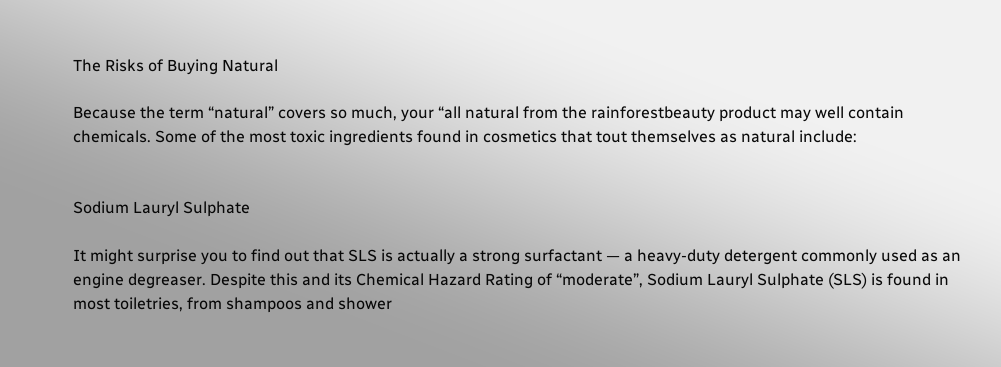The Risks of Buying Natural

Because the term “natural” covers so much, your “all natural from the rainforestbeauty product may well contain chemicals. Some of the most toxic ingredients found in cosmetics that tout themselves as natural include:


Sodium Lauryl Sulphate

It might surprise you to find out that SLS is actually a strong surfactant — a heavy-duty detergent commonly used as an engine degreaser. Despite this and its Chemical Hazard Rating of “moderate”, Sodium Lauryl Sulphate (SLS) is found in most toiletries, from shampoos and shower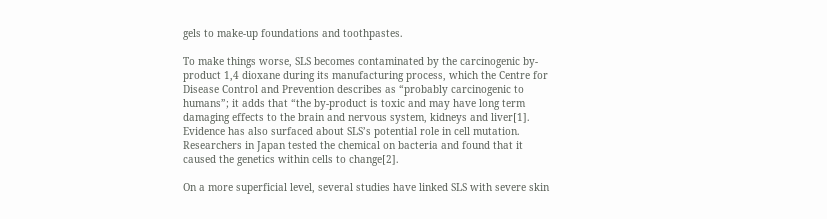gels to make-up foundations and toothpastes.

To make things worse, SLS becomes contaminated by the carcinogenic by-product 1,4 dioxane during its manufacturing process, which the Centre for Disease Control and Prevention describes as “probably carcinogenic to humans”; it adds that “the by-product is toxic and may have long term damaging effects to the brain and nervous system, kidneys and liver[1]. Evidence has also surfaced about SLS’s potential role in cell mutation. Researchers in Japan tested the chemical on bacteria and found that it caused the genetics within cells to change[2].

On a more superficial level, several studies have linked SLS with severe skin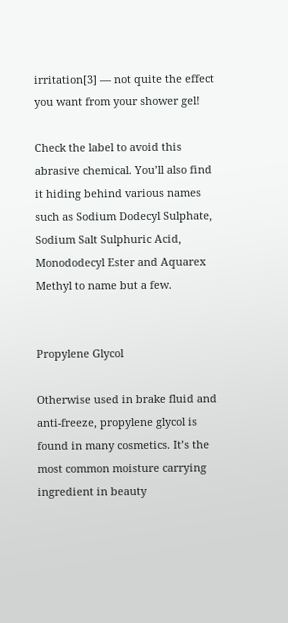irritation[3] — not quite the effect you want from your shower gel!

Check the label to avoid this abrasive chemical. You’ll also find it hiding behind various names such as Sodium Dodecyl Sulphate, Sodium Salt Sulphuric Acid, Monododecyl Ester and Aquarex Methyl to name but a few.


Propylene Glycol

Otherwise used in brake fluid and anti-freeze, propylene glycol is found in many cosmetics. It’s the most common moisture carrying ingredient in beauty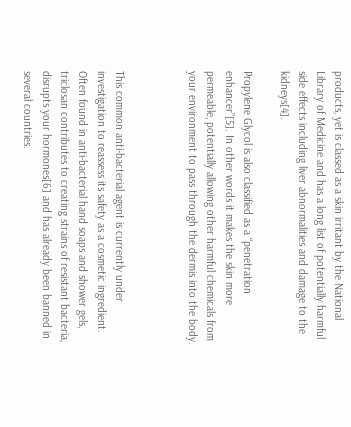products, yet is classed as a skin irritant by the National Library of Medicine and has a long list of potentially harmful side effects including liver abnormalities and damage to the kidneys[4].

Propylene Glycol is also classified as a “penetration enhancer”[5]. In other words it makes the skin more permeable, potentially allowing other harmful chemicals from your environment to pass through the dermis into the body.



This common anti-bacterial agent is currently under investigation to reassess its safety as a cosmetic ingredient. Often found in anti-bacterial hand soaps and shower gels, triclosan contributes to creating strains of resistant bacteria, disrupts your hormones[6] and has already been banned in several countries.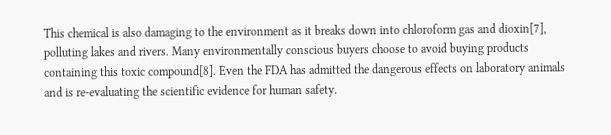This chemical is also damaging to the environment as it breaks down into chloroform gas and dioxin[7], polluting lakes and rivers. Many environmentally conscious buyers choose to avoid buying products containing this toxic compound[8]. Even the FDA has admitted the dangerous effects on laboratory animals and is re-evaluating the scientific evidence for human safety.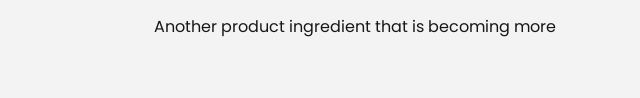Another product ingredient that is becoming more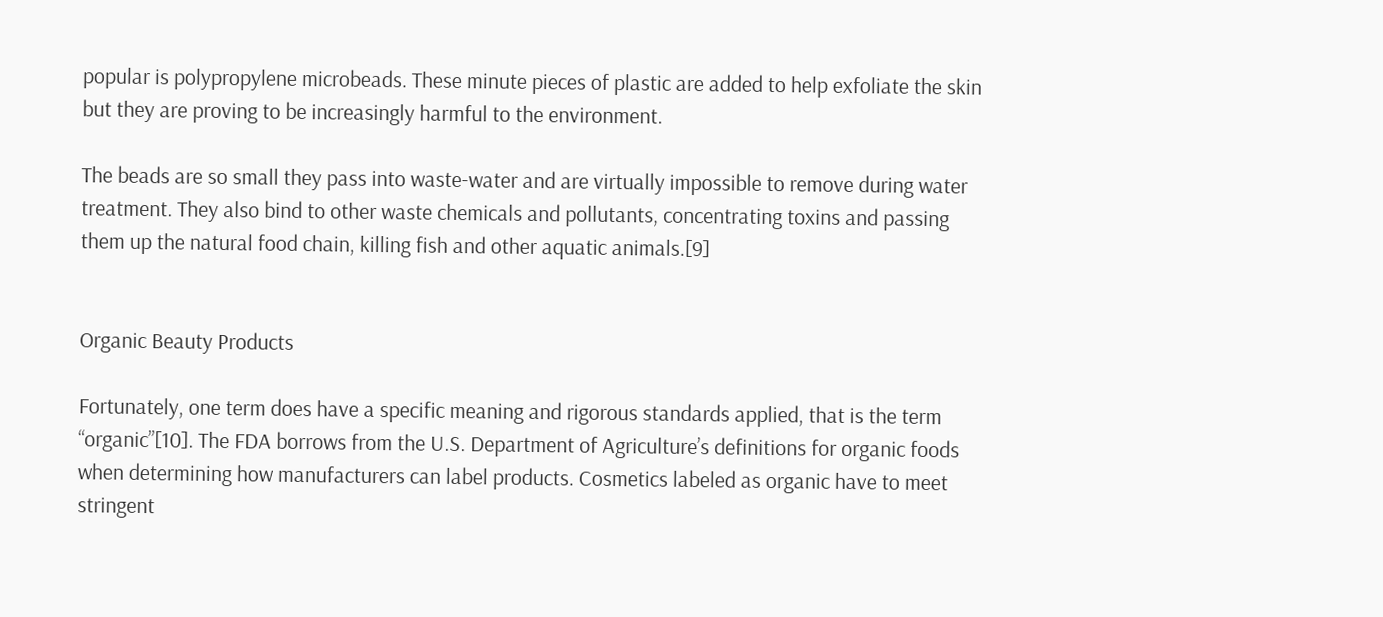popular is polypropylene microbeads. These minute pieces of plastic are added to help exfoliate the skin but they are proving to be increasingly harmful to the environment.

The beads are so small they pass into waste-water and are virtually impossible to remove during water treatment. They also bind to other waste chemicals and pollutants, concentrating toxins and passing them up the natural food chain, killing fish and other aquatic animals.[9]


Organic Beauty Products

Fortunately, one term does have a specific meaning and rigorous standards applied, that is the term “organic”[10]. The FDA borrows from the U.S. Department of Agriculture’s definitions for organic foods when determining how manufacturers can label products. Cosmetics labeled as organic have to meet stringent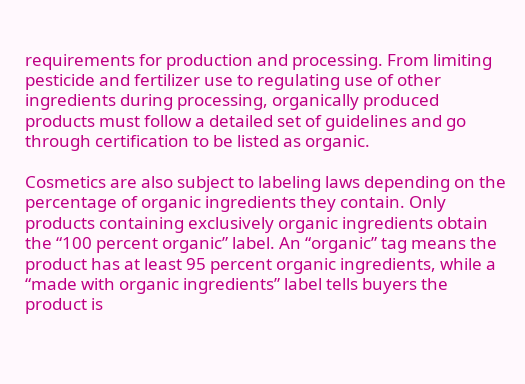requirements for production and processing. From limiting pesticide and fertilizer use to regulating use of other ingredients during processing, organically produced products must follow a detailed set of guidelines and go through certification to be listed as organic.

Cosmetics are also subject to labeling laws depending on the percentage of organic ingredients they contain. Only products containing exclusively organic ingredients obtain the “100 percent organic” label. An “organic” tag means the product has at least 95 percent organic ingredients, while a “made with organic ingredients” label tells buyers the product is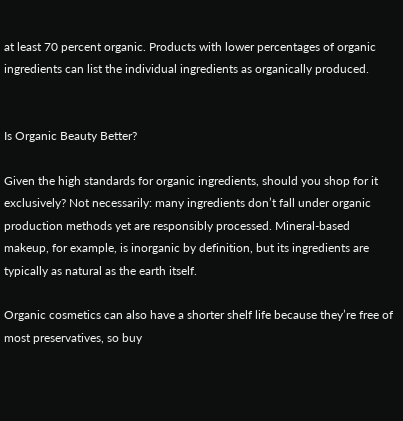at least 70 percent organic. Products with lower percentages of organic ingredients can list the individual ingredients as organically produced.


Is Organic Beauty Better?

Given the high standards for organic ingredients, should you shop for it exclusively? Not necessarily: many ingredients don’t fall under organic production methods yet are responsibly processed. Mineral-based makeup, for example, is inorganic by definition, but its ingredients are typically as natural as the earth itself.

Organic cosmetics can also have a shorter shelf life because they’re free of most preservatives, so buy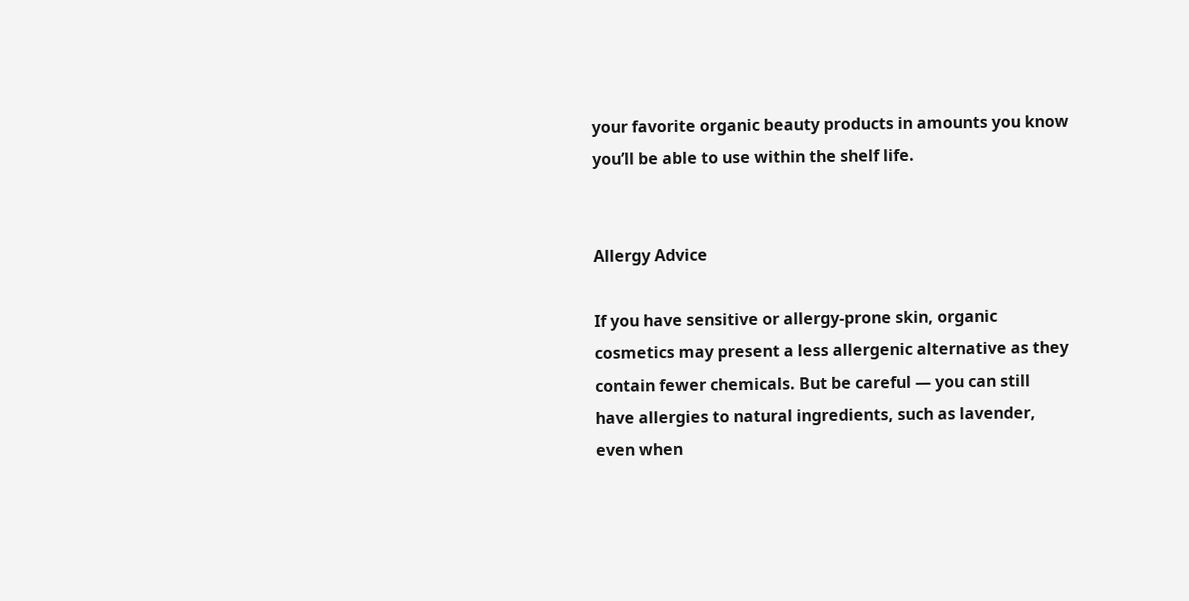your favorite organic beauty products in amounts you know you’ll be able to use within the shelf life.


Allergy Advice

If you have sensitive or allergy-prone skin, organic cosmetics may present a less allergenic alternative as they contain fewer chemicals. But be careful — you can still have allergies to natural ingredients, such as lavender, even when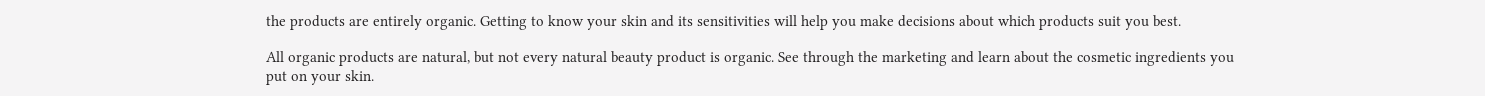the products are entirely organic. Getting to know your skin and its sensitivities will help you make decisions about which products suit you best.

All organic products are natural, but not every natural beauty product is organic. See through the marketing and learn about the cosmetic ingredients you put on your skin.